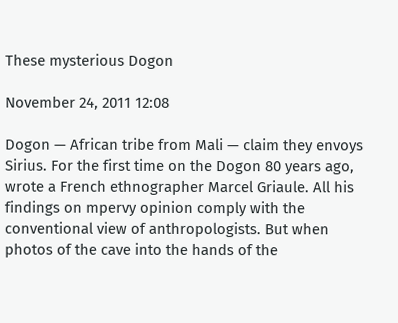These mysterious Dogon

November 24, 2011 12:08

Dogon — African tribe from Mali — claim they envoys Sirius. For the first time on the Dogon 80 years ago, wrote a French ethnographer Marcel Griaule. All his findings on mpervy opinion comply with the conventional view of anthropologists. But when photos of the cave into the hands of the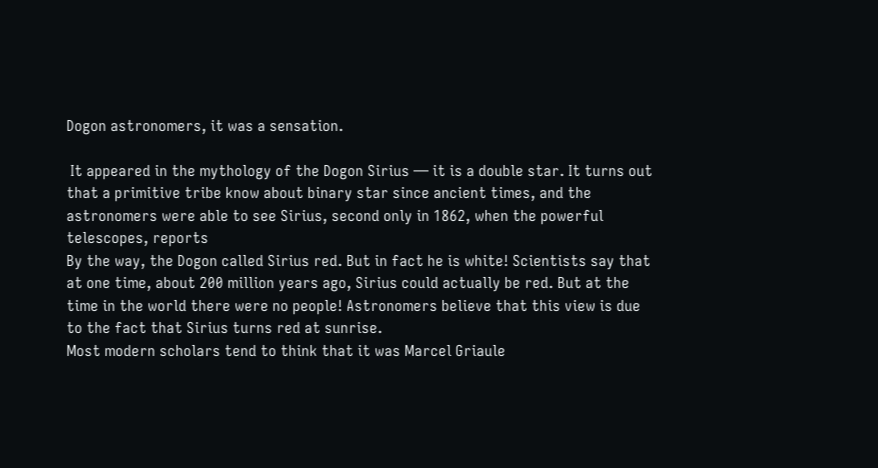Dogon astronomers, it was a sensation.

 It appeared in the mythology of the Dogon Sirius — it is a double star. It turns out that a primitive tribe know about binary star since ancient times, and the astronomers were able to see Sirius, second only in 1862, when the powerful telescopes, reports
By the way, the Dogon called Sirius red. But in fact he is white! Scientists say that at one time, about 200 million years ago, Sirius could actually be red. But at the time in the world there were no people! Astronomers believe that this view is due to the fact that Sirius turns red at sunrise.
Most modern scholars tend to think that it was Marcel Griaule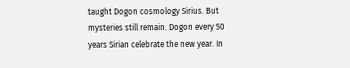taught Dogon cosmology Sirius. But mysteries still remain. Dogon every 50 years Sirian celebrate the new year. In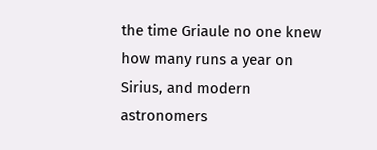the time Griaule no one knew how many runs a year on Sirius, and modern astronomers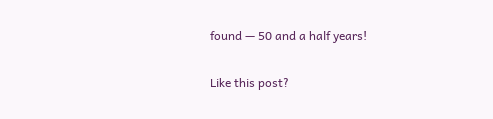found — 50 and a half years!

Like this post?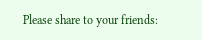Please share to your friends: